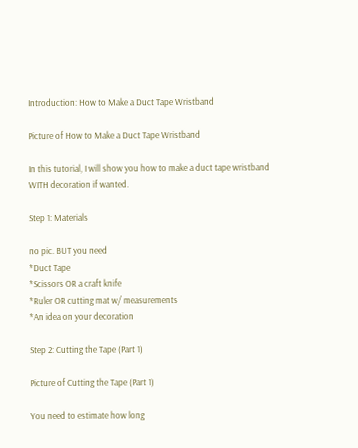Introduction: How to Make a Duct Tape Wristband

Picture of How to Make a Duct Tape Wristband

In this tutorial, I will show you how to make a duct tape wristband WITH decoration if wanted.

Step 1: Materials

no pic. BUT you need
*Duct Tape
*Scissors OR a craft knife
*Ruler OR cutting mat w/ measurements
*An idea on your decoration

Step 2: Cutting the Tape (Part 1)

Picture of Cutting the Tape (Part 1)

You need to estimate how long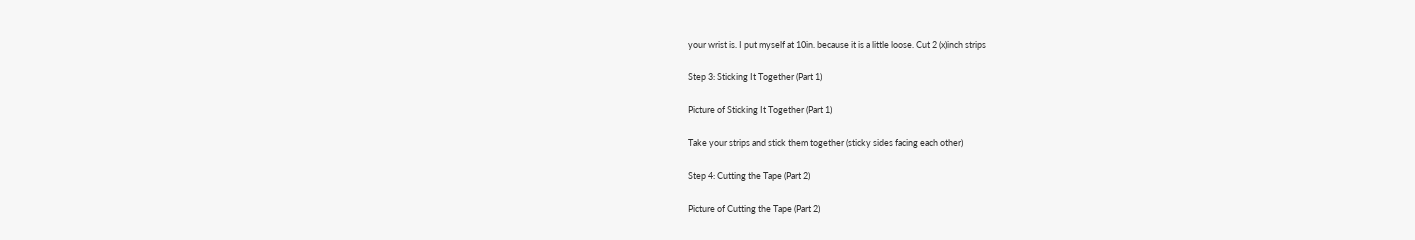your wrist is. I put myself at 10in. because it is a little loose. Cut 2 (x)inch strips

Step 3: Sticking It Together (Part 1)

Picture of Sticking It Together (Part 1)

Take your strips and stick them together (sticky sides facing each other)

Step 4: Cutting the Tape (Part 2)

Picture of Cutting the Tape (Part 2)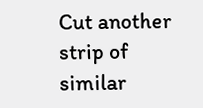Cut another strip of similar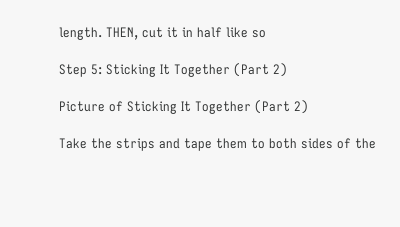length. THEN, cut it in half like so

Step 5: Sticking It Together (Part 2)

Picture of Sticking It Together (Part 2)

Take the strips and tape them to both sides of the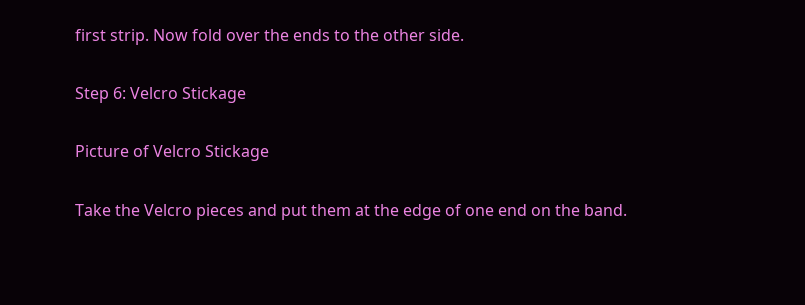first strip. Now fold over the ends to the other side.

Step 6: Velcro Stickage

Picture of Velcro Stickage

Take the Velcro pieces and put them at the edge of one end on the band.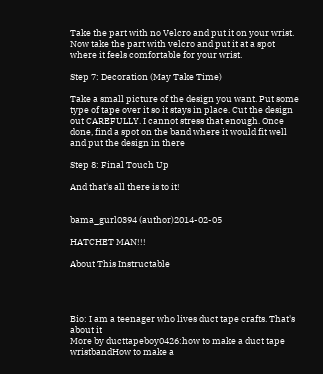Take the part with no Velcro and put it on your wrist. Now take the part with velcro and put it at a spot where it feels comfortable for your wrist.

Step 7: Decoration (May Take Time)

Take a small picture of the design you want. Put some type of tape over it so it stays in place. Cut the design out CAREFULLY. I cannot stress that enough. Once done, find a spot on the band where it would fit well and put the design in there

Step 8: Final Touch Up

And that's all there is to it!


bama_gurl0394 (author)2014-02-05

HATCHET MAN!!!

About This Instructable




Bio: I am a teenager who lives duct tape crafts. That's about it
More by ducttapeboy0426:how to make a duct tape wristbandHow to make a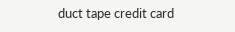duct tape credit card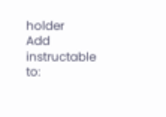holder
Add instructable to: